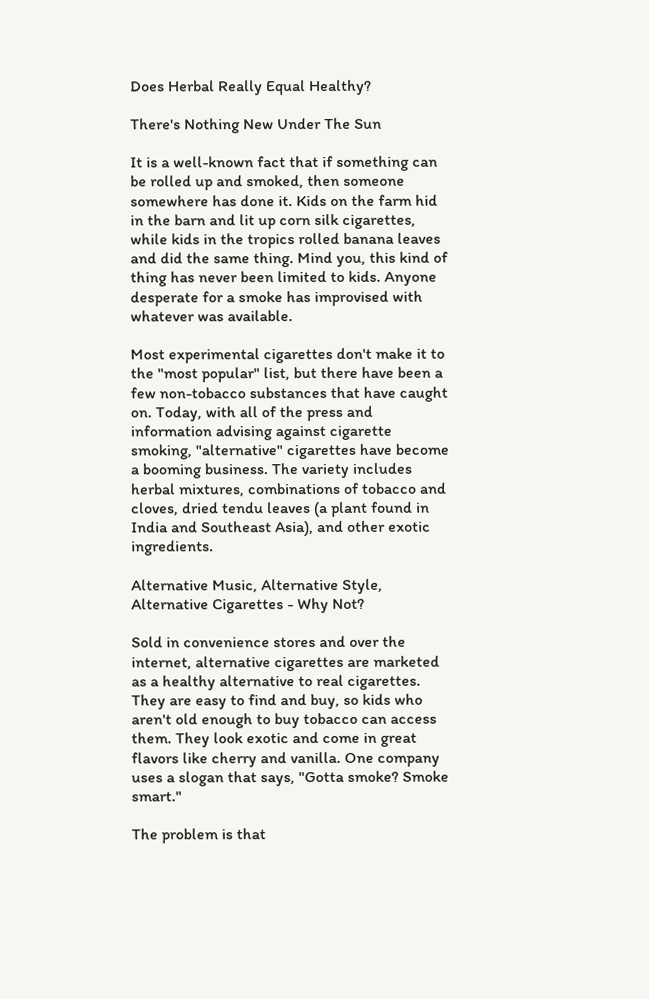Does Herbal Really Equal Healthy?

There's Nothing New Under The Sun

It is a well-known fact that if something can be rolled up and smoked, then someone somewhere has done it. Kids on the farm hid in the barn and lit up corn silk cigarettes, while kids in the tropics rolled banana leaves and did the same thing. Mind you, this kind of thing has never been limited to kids. Anyone desperate for a smoke has improvised with whatever was available.

Most experimental cigarettes don't make it to the "most popular" list, but there have been a few non-tobacco substances that have caught on. Today, with all of the press and information advising against cigarette smoking, "alternative" cigarettes have become a booming business. The variety includes herbal mixtures, combinations of tobacco and cloves, dried tendu leaves (a plant found in India and Southeast Asia), and other exotic ingredients.

Alternative Music, Alternative Style, Alternative Cigarettes - Why Not?

Sold in convenience stores and over the internet, alternative cigarettes are marketed as a healthy alternative to real cigarettes. They are easy to find and buy, so kids who aren't old enough to buy tobacco can access them. They look exotic and come in great flavors like cherry and vanilla. One company uses a slogan that says, "Gotta smoke? Smoke smart."

The problem is that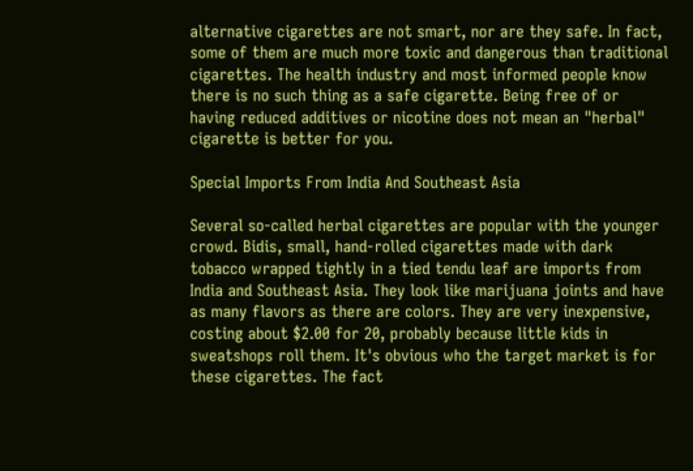alternative cigarettes are not smart, nor are they safe. In fact, some of them are much more toxic and dangerous than traditional cigarettes. The health industry and most informed people know there is no such thing as a safe cigarette. Being free of or having reduced additives or nicotine does not mean an "herbal" cigarette is better for you.

Special Imports From India And Southeast Asia

Several so-called herbal cigarettes are popular with the younger crowd. Bidis, small, hand-rolled cigarettes made with dark tobacco wrapped tightly in a tied tendu leaf are imports from India and Southeast Asia. They look like marijuana joints and have as many flavors as there are colors. They are very inexpensive, costing about $2.00 for 20, probably because little kids in sweatshops roll them. It's obvious who the target market is for these cigarettes. The fact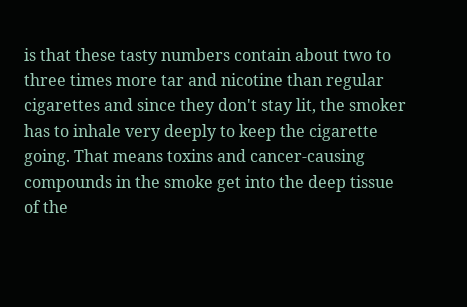is that these tasty numbers contain about two to three times more tar and nicotine than regular cigarettes and since they don't stay lit, the smoker has to inhale very deeply to keep the cigarette going. That means toxins and cancer-causing compounds in the smoke get into the deep tissue of the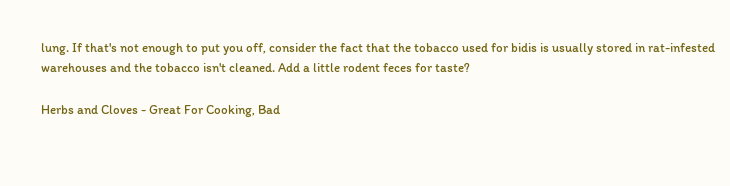lung. If that's not enough to put you off, consider the fact that the tobacco used for bidis is usually stored in rat-infested warehouses and the tobacco isn't cleaned. Add a little rodent feces for taste?

Herbs and Cloves - Great For Cooking, Bad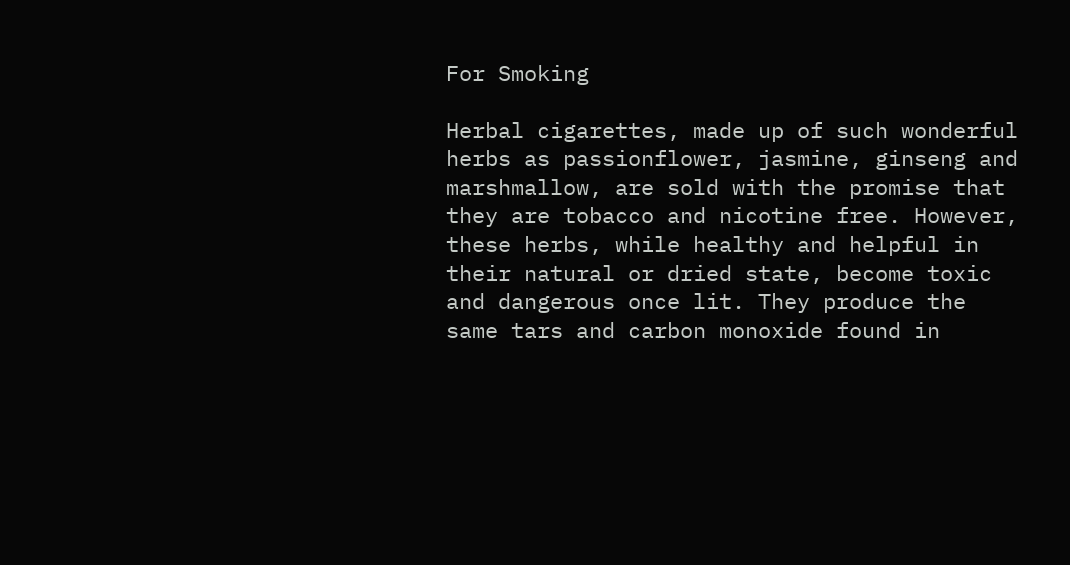For Smoking

Herbal cigarettes, made up of such wonderful herbs as passionflower, jasmine, ginseng and marshmallow, are sold with the promise that they are tobacco and nicotine free. However, these herbs, while healthy and helpful in their natural or dried state, become toxic and dangerous once lit. They produce the same tars and carbon monoxide found in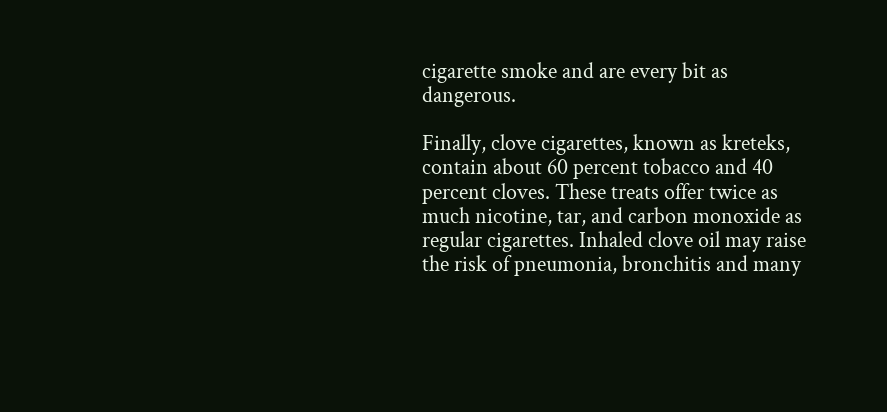cigarette smoke and are every bit as dangerous.

Finally, clove cigarettes, known as kreteks, contain about 60 percent tobacco and 40 percent cloves. These treats offer twice as much nicotine, tar, and carbon monoxide as regular cigarettes. Inhaled clove oil may raise the risk of pneumonia, bronchitis and many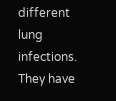different lung infections. They have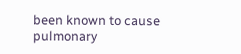been known to cause pulmonary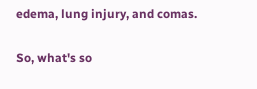edema, lung injury, and comas.

So, what's so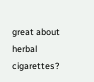great about herbal cigarettes?